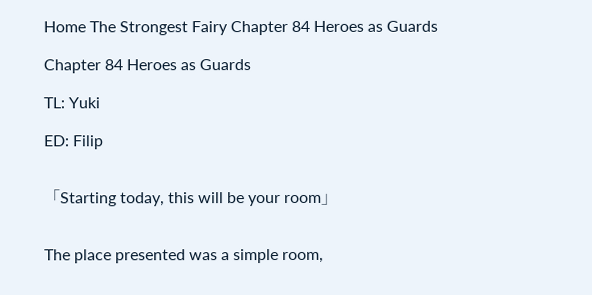Home The Strongest Fairy Chapter 84 Heroes as Guards

Chapter 84 Heroes as Guards

TL: Yuki

ED: Filip


「Starting today, this will be your room」


The place presented was a simple room,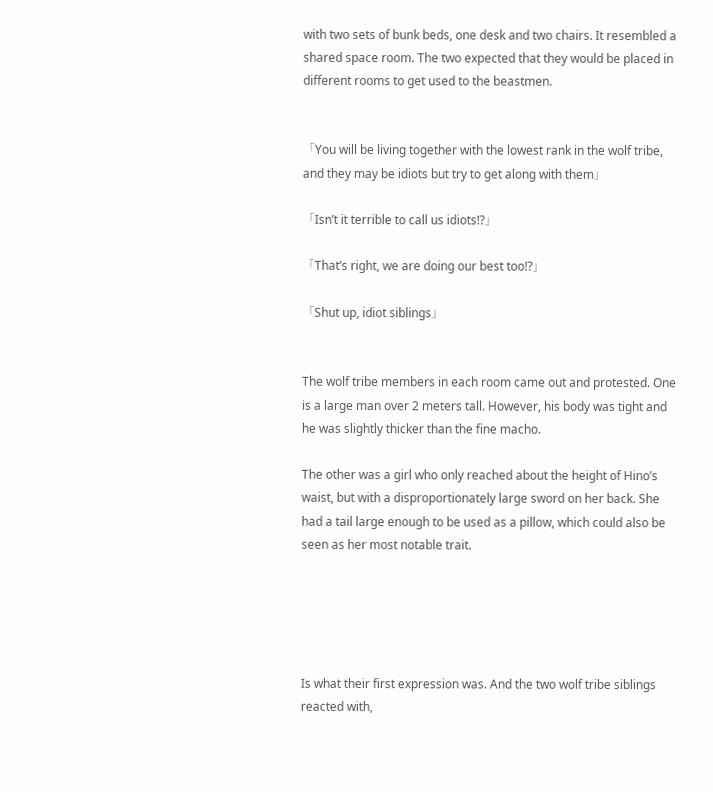with two sets of bunk beds, one desk and two chairs. It resembled a shared space room. The two expected that they would be placed in different rooms to get used to the beastmen.


「You will be living together with the lowest rank in the wolf tribe, and they may be idiots but try to get along with them」

「Isn’t it terrible to call us idiots!?」

「That’s right, we are doing our best too!?」

「Shut up, idiot siblings」


The wolf tribe members in each room came out and protested. One is a large man over 2 meters tall. However, his body was tight and he was slightly thicker than the fine macho.

The other was a girl who only reached about the height of Hino’s waist, but with a disproportionately large sword on her back. She had a tail large enough to be used as a pillow, which could also be seen as her most notable trait.





Is what their first expression was. And the two wolf tribe siblings reacted with,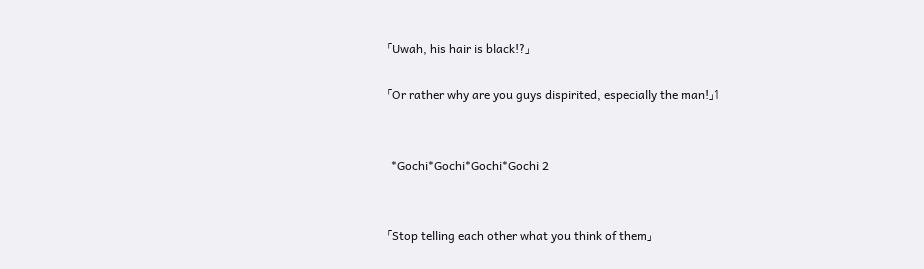「Uwah, his hair is black!?」

「Or rather why are you guys dispirited, especially the man!」1


 *Gochi*Gochi*Gochi*Gochi 2


「Stop telling each other what you think of them」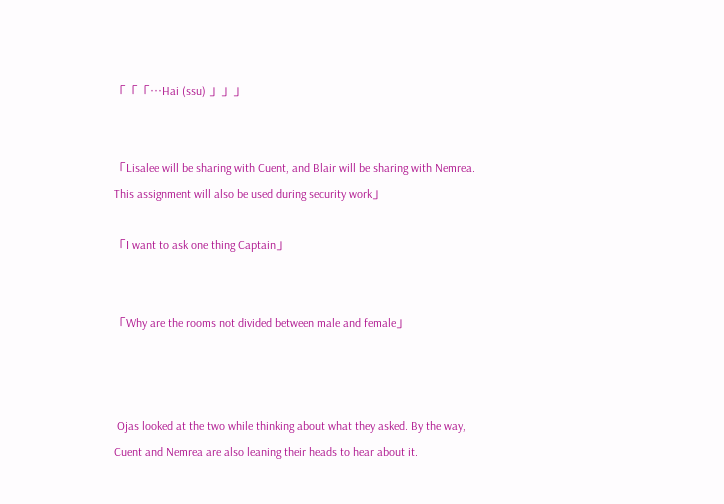「「「…Hai (ssu) 」」」


「Lisalee will be sharing with Cuent, and Blair will be sharing with Nemrea. This assignment will also be used during security work」

「I want to ask one thing Captain」


「Why are the rooms not divided between male and female」



 Ojas looked at the two while thinking about what they asked. By the way, Cuent and Nemrea are also leaning their heads to hear about it.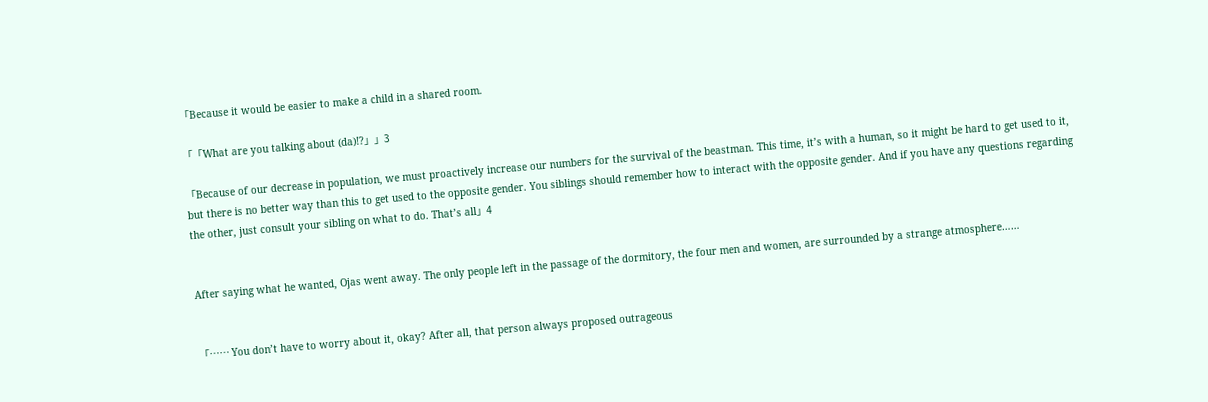「Because it would be easier to make a child in a shared room.

「「What are you talking about (da)!?」」3

「Because of our decrease in population, we must proactively increase our numbers for the survival of the beastman. This time, it’s with a human, so it might be hard to get used to it, but there is no better way than this to get used to the opposite gender. You siblings should remember how to interact with the opposite gender. And if you have any questions regarding the other, just consult your sibling on what to do. That’s all」4


After saying what he wanted, Ojas went away. The only people left in the passage of the dormitory, the four men and women, are surrounded by a strange atmosphere……


「…… You don’t have to worry about it, okay? After all, that person always proposed outrageous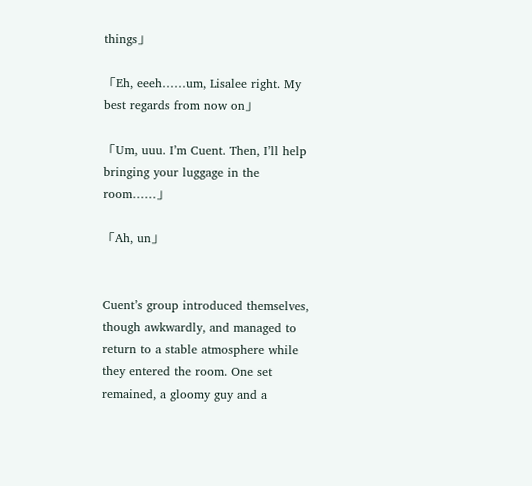things」

「Eh, eeeh……um, Lisalee right. My best regards from now on」

「Um, uuu. I’m Cuent. Then, I’ll help bringing your luggage in the room……」

「Ah, un」


Cuent’s group introduced themselves, though awkwardly, and managed to return to a stable atmosphere while they entered the room. One set remained, a gloomy guy and a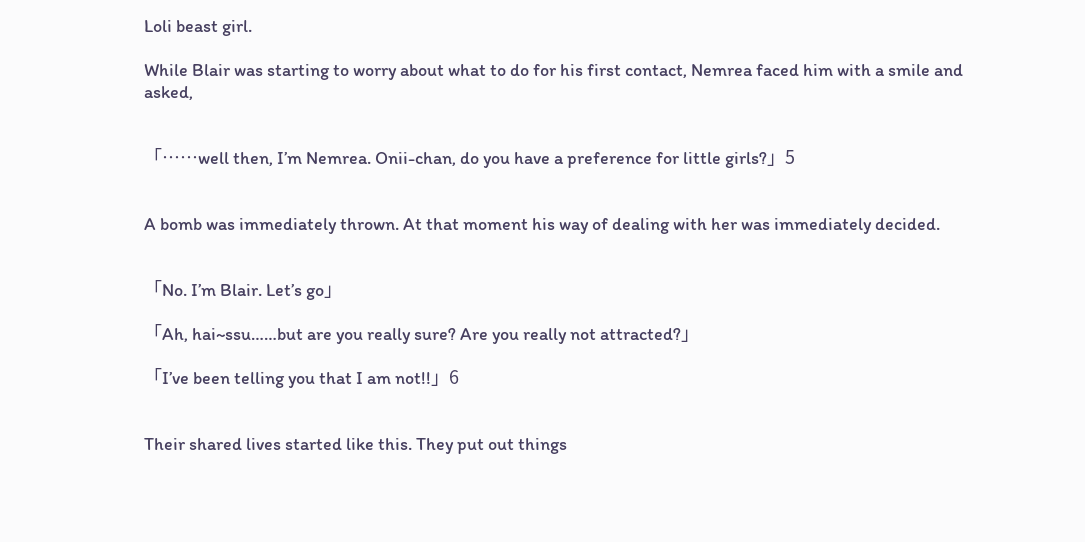Loli beast girl.

While Blair was starting to worry about what to do for his first contact, Nemrea faced him with a smile and asked,


「……well then, I’m Nemrea. Onii-chan, do you have a preference for little girls?」5


A bomb was immediately thrown. At that moment his way of dealing with her was immediately decided.


「No. I’m Blair. Let’s go」

「Ah, hai~ssu……but are you really sure? Are you really not attracted?」

「I’ve been telling you that I am not!!」6


Their shared lives started like this. They put out things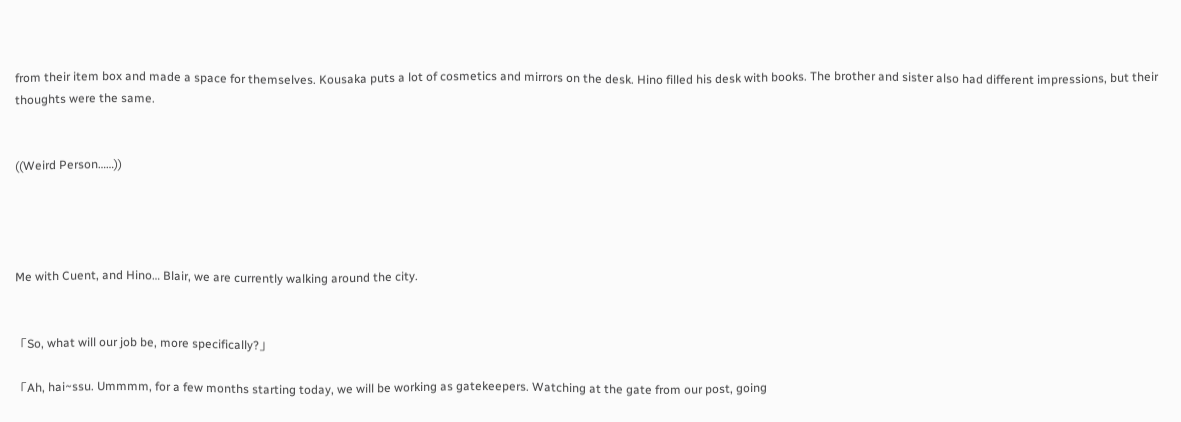from their item box and made a space for themselves. Kousaka puts a lot of cosmetics and mirrors on the desk. Hino filled his desk with books. The brother and sister also had different impressions, but their thoughts were the same.


((Weird Person……))




Me with Cuent, and Hino… Blair, we are currently walking around the city.


「So, what will our job be, more specifically?」

「Ah, hai~ssu. Ummmm, for a few months starting today, we will be working as gatekeepers. Watching at the gate from our post, going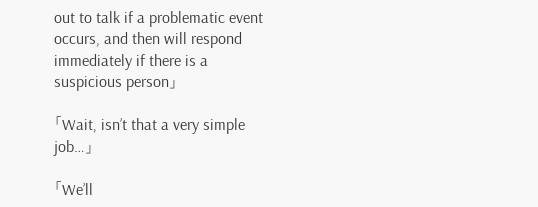out to talk if a problematic event occurs, and then will respond immediately if there is a suspicious person」

「Wait, isn’t that a very simple job…」

「We’ll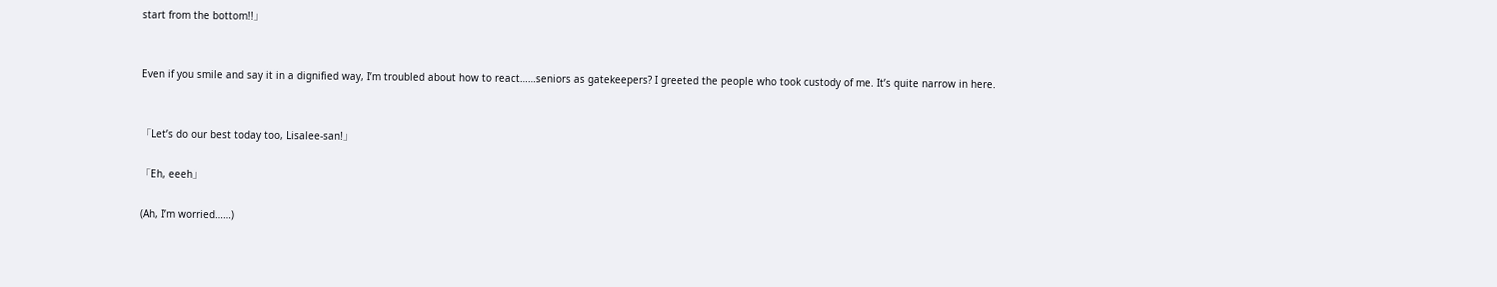start from the bottom!!」


Even if you smile and say it in a dignified way, I’m troubled about how to react……seniors as gatekeepers? I greeted the people who took custody of me. It’s quite narrow in here.


「Let’s do our best today too, Lisalee-san!」

「Eh, eeeh」

(Ah, I’m worried……)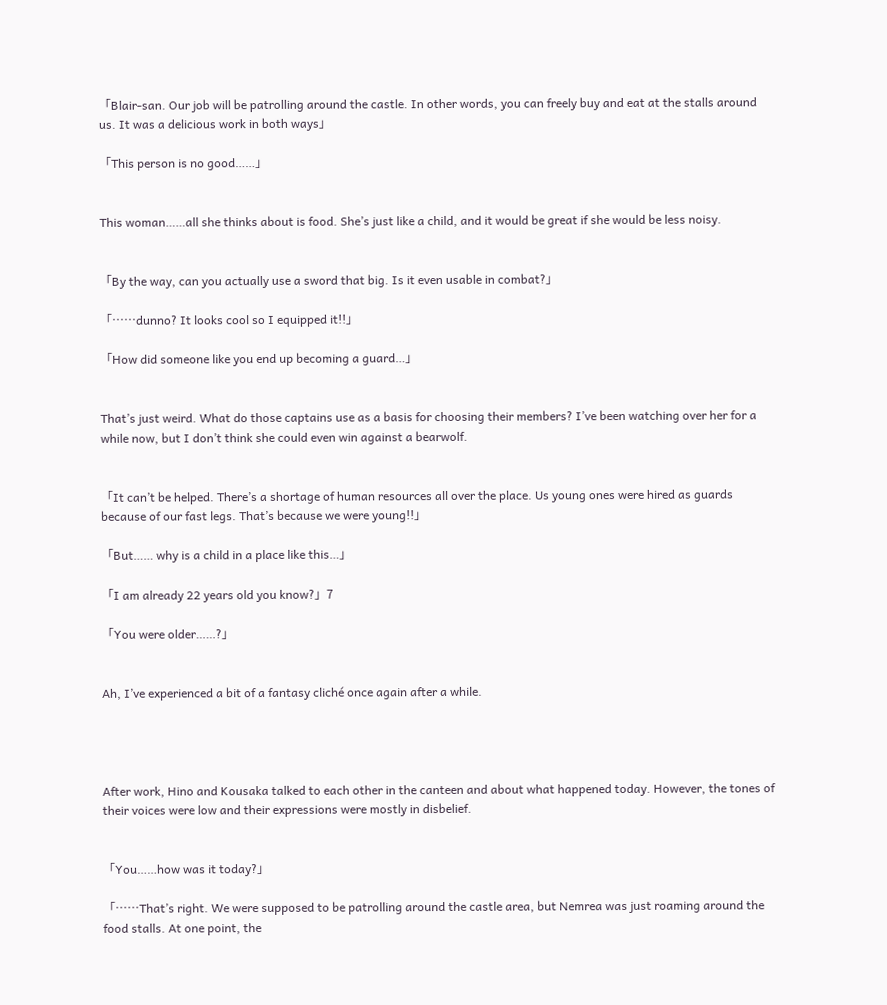「Blair-san. Our job will be patrolling around the castle. In other words, you can freely buy and eat at the stalls around us. It was a delicious work in both ways」

「This person is no good……」


This woman……all she thinks about is food. She’s just like a child, and it would be great if she would be less noisy.


「By the way, can you actually use a sword that big. Is it even usable in combat?」

「……dunno? It looks cool so I equipped it!!」

「How did someone like you end up becoming a guard…」


That’s just weird. What do those captains use as a basis for choosing their members? I’ve been watching over her for a while now, but I don’t think she could even win against a bearwolf.


「It can’t be helped. There’s a shortage of human resources all over the place. Us young ones were hired as guards because of our fast legs. That’s because we were young!!」

「But…… why is a child in a place like this…」

「I am already 22 years old you know?」7

「You were older……?」


Ah, I’ve experienced a bit of a fantasy cliché once again after a while.




After work, Hino and Kousaka talked to each other in the canteen and about what happened today. However, the tones of their voices were low and their expressions were mostly in disbelief.


「You……how was it today?」

「……That’s right. We were supposed to be patrolling around the castle area, but Nemrea was just roaming around the food stalls. At one point, the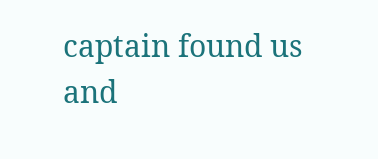captain found us and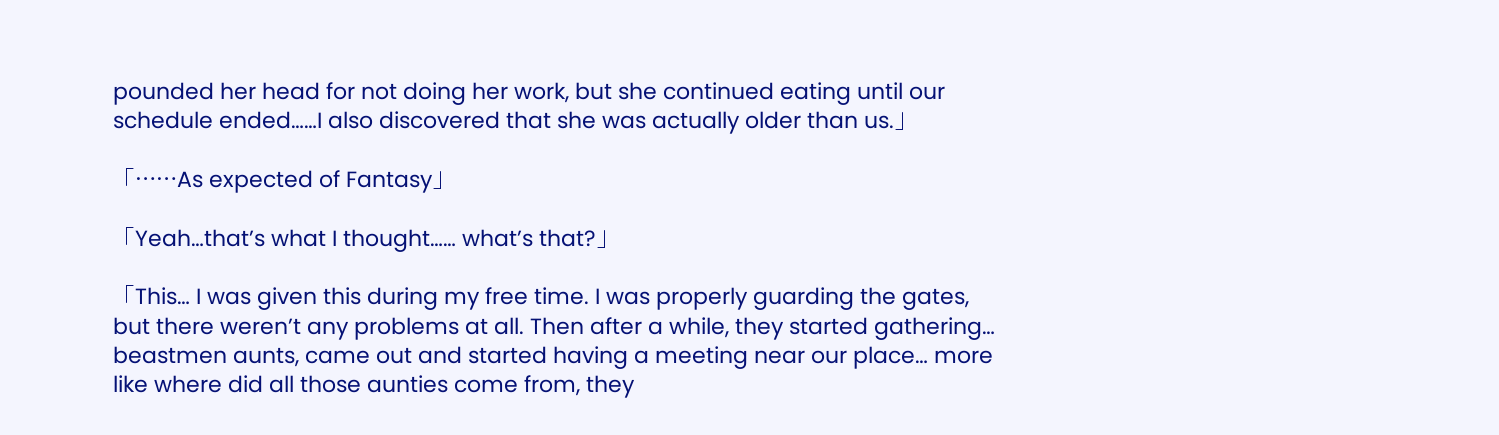pounded her head for not doing her work, but she continued eating until our schedule ended……I also discovered that she was actually older than us.」

「……As expected of Fantasy」

「Yeah…that’s what I thought…… what’s that?」

「This… I was given this during my free time. I was properly guarding the gates, but there weren’t any problems at all. Then after a while, they started gathering… beastmen aunts, came out and started having a meeting near our place… more like where did all those aunties come from, they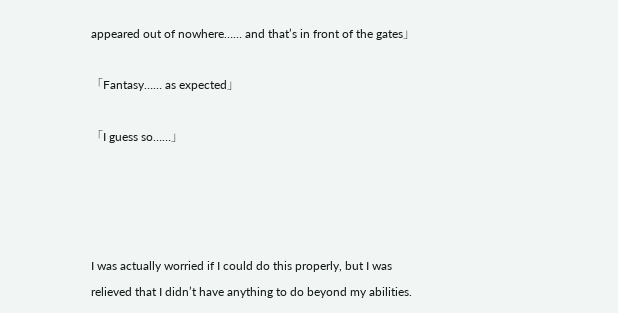appeared out of nowhere…… and that’s in front of the gates」

「Fantasy…… as expected」

「I guess so……」




I was actually worried if I could do this properly, but I was relieved that I didn’t have anything to do beyond my abilities.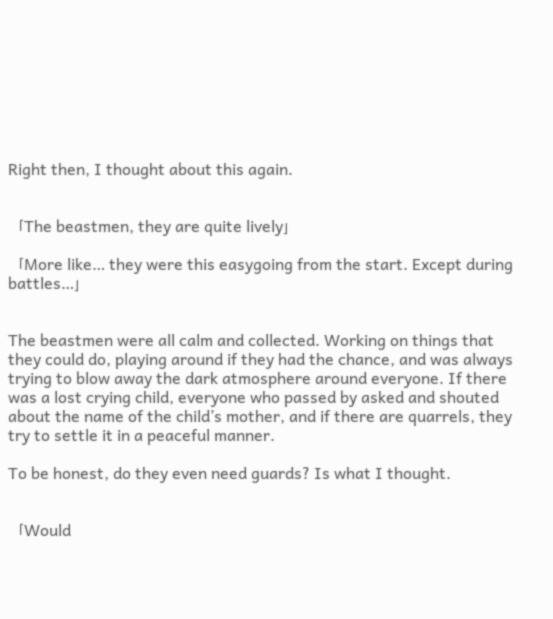Right then, I thought about this again.


「The beastmen, they are quite lively」

「More like… they were this easygoing from the start. Except during battles…」


The beastmen were all calm and collected. Working on things that they could do, playing around if they had the chance, and was always trying to blow away the dark atmosphere around everyone. If there was a lost crying child, everyone who passed by asked and shouted about the name of the child’s mother, and if there are quarrels, they try to settle it in a peaceful manner.

To be honest, do they even need guards? Is what I thought.


「Would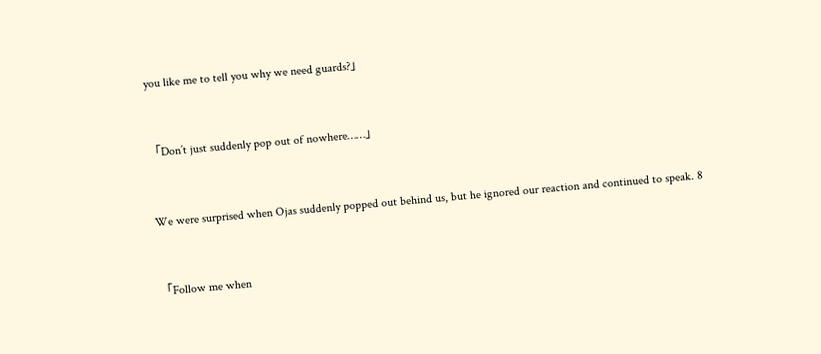you like me to tell you why we need guards?」


「Don’t just suddenly pop out of nowhere……」


We were surprised when Ojas suddenly popped out behind us, but he ignored our reaction and continued to speak. 8


「Follow me when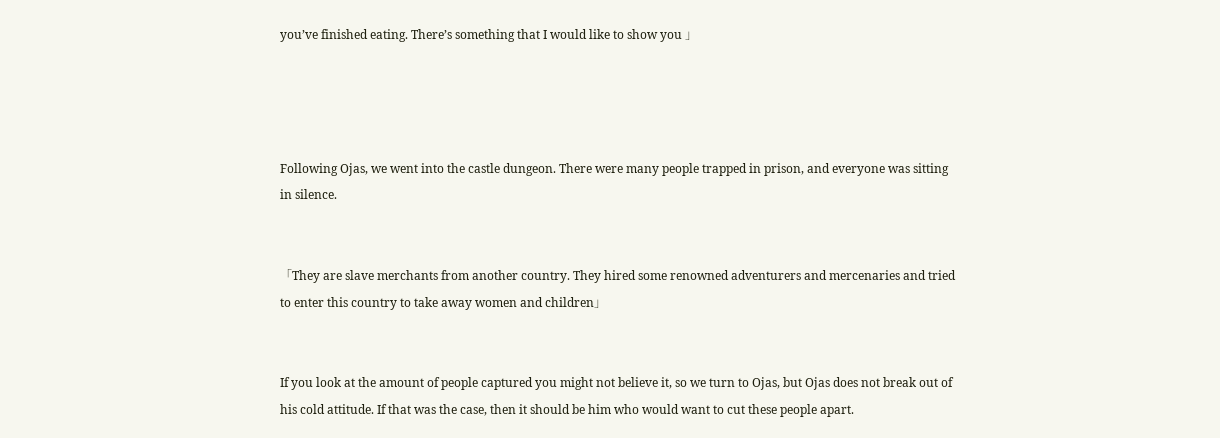you’ve finished eating. There’s something that I would like to show you 」




Following Ojas, we went into the castle dungeon. There were many people trapped in prison, and everyone was sitting in silence.


「They are slave merchants from another country. They hired some renowned adventurers and mercenaries and tried to enter this country to take away women and children」


If you look at the amount of people captured you might not believe it, so we turn to Ojas, but Ojas does not break out of his cold attitude. If that was the case, then it should be him who would want to cut these people apart.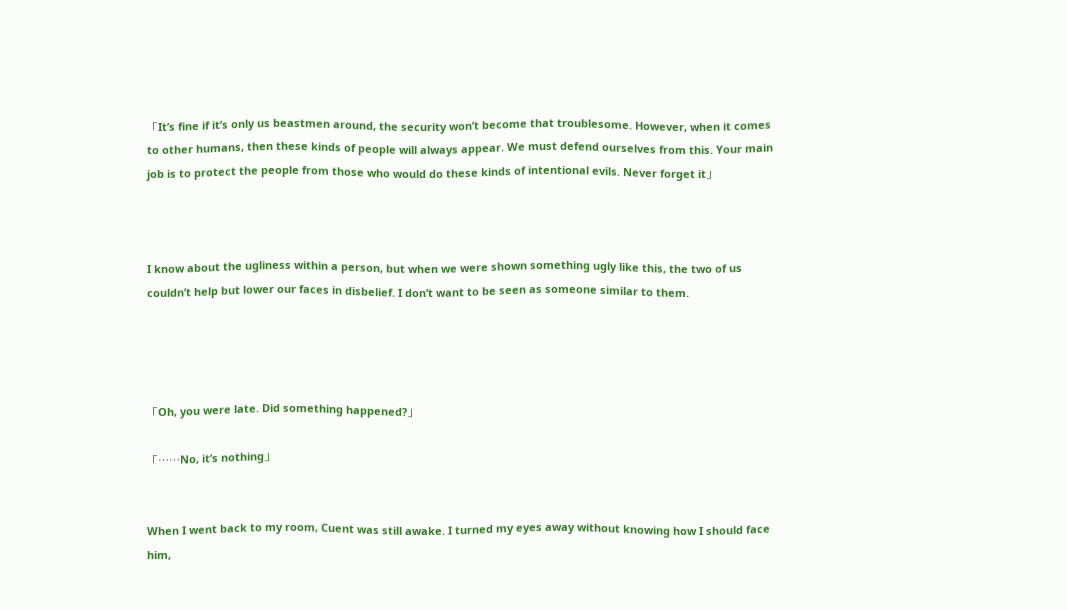「It’s fine if it’s only us beastmen around, the security won’t become that troublesome. However, when it comes to other humans, then these kinds of people will always appear. We must defend ourselves from this. Your main job is to protect the people from those who would do these kinds of intentional evils. Never forget it」



I know about the ugliness within a person, but when we were shown something ugly like this, the two of us couldn’t help but lower our faces in disbelief. I don’t want to be seen as someone similar to them.




「Oh, you were late. Did something happened?」

「……No, it’s nothing」


When I went back to my room, Cuent was still awake. I turned my eyes away without knowing how I should face him,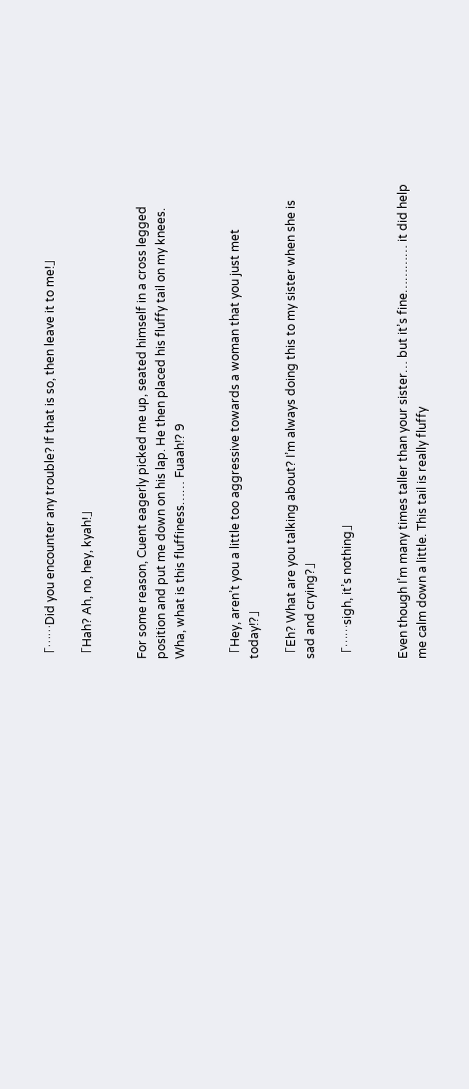「……Did you encounter any trouble? If that is so, then leave it to me!」

「Hah? Ah, no, hey, kyah!」


For some reason, Cuent eagerly picked me up, seated himself in a cross legged position and put me down on his lap. He then placed his fluffy tail on my knees. Wha, what is this fluffiness…… Fuaah!? 9


「Hey, aren’t you a little too aggressive towards a woman that you just met today!?」

「Eh? What are you talking about? I’m always doing this to my sister when she is sad and crying?」

「……sigh, it’s nothing」


Even though I’m many times taller than your sister… but it’s fine………… it did help me calm down a little. This tail is really fluffy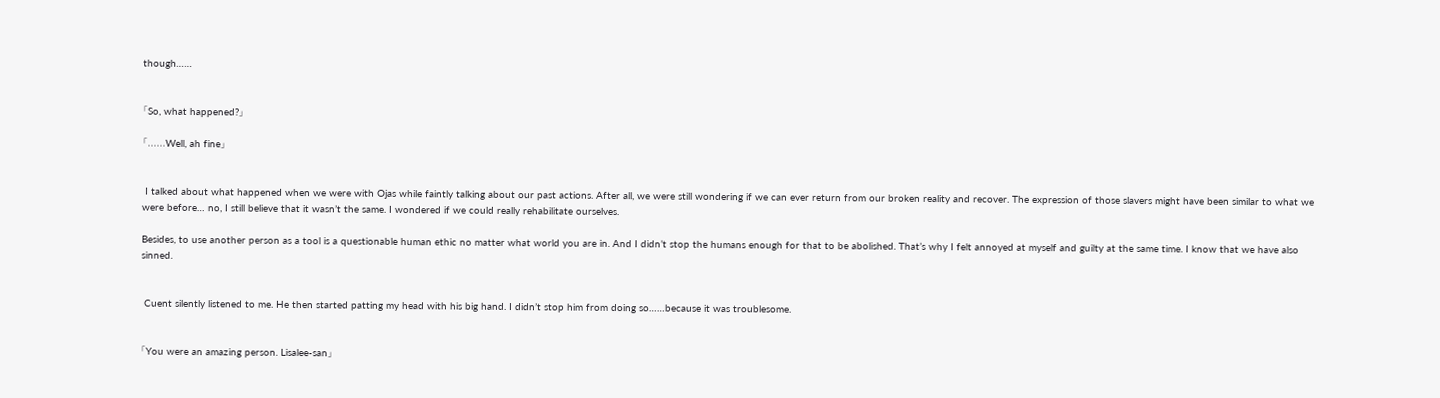though……


「So, what happened?」

「……Well, ah fine」


 I talked about what happened when we were with Ojas while faintly talking about our past actions. After all, we were still wondering if we can ever return from our broken reality and recover. The expression of those slavers might have been similar to what we were before… no, I still believe that it wasn’t the same. I wondered if we could really rehabilitate ourselves.

Besides, to use another person as a tool is a questionable human ethic no matter what world you are in. And I didn’t stop the humans enough for that to be abolished. That’s why I felt annoyed at myself and guilty at the same time. I know that we have also sinned.


 Cuent silently listened to me. He then started patting my head with his big hand. I didn’t stop him from doing so……because it was troublesome.


「You were an amazing person. Lisalee-san」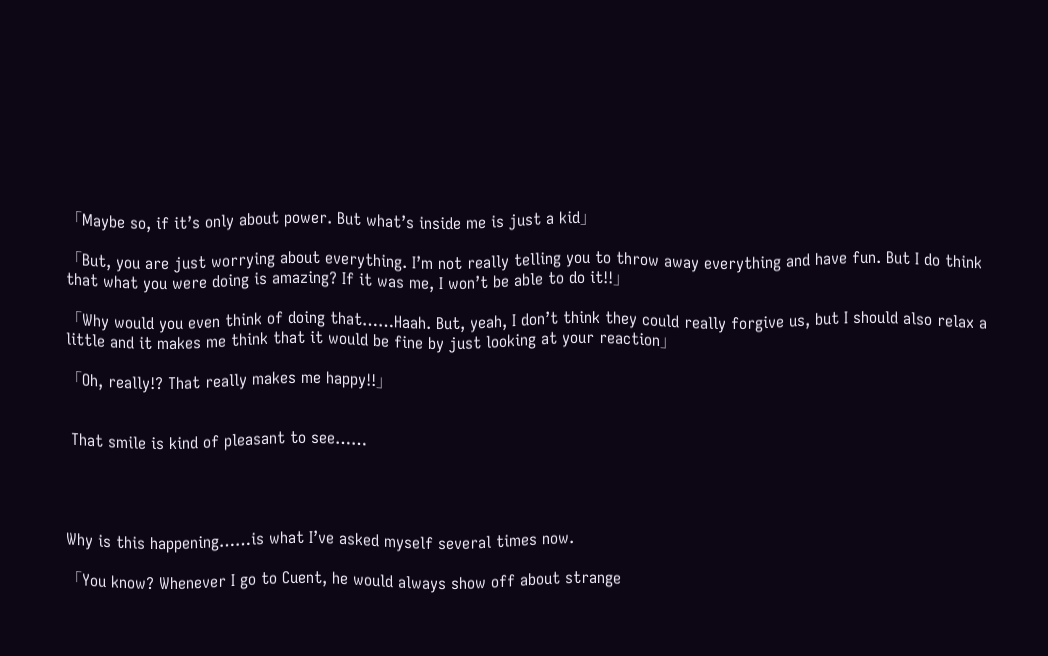「Maybe so, if it’s only about power. But what’s inside me is just a kid」

「But, you are just worrying about everything. I’m not really telling you to throw away everything and have fun. But I do think that what you were doing is amazing? If it was me, I won’t be able to do it!!」

「Why would you even think of doing that……Haah. But, yeah, I don’t think they could really forgive us, but I should also relax a little and it makes me think that it would be fine by just looking at your reaction」

「Oh, really!? That really makes me happy!!」


 That smile is kind of pleasant to see……




Why is this happening……is what I’ve asked myself several times now.

「You know? Whenever I go to Cuent, he would always show off about strange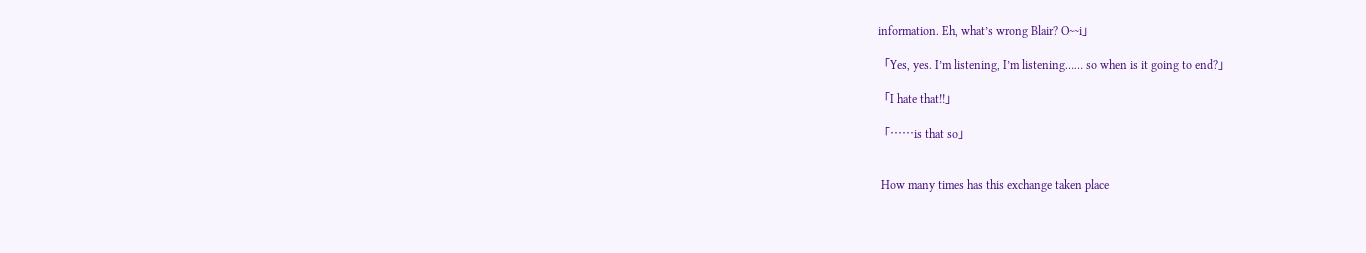information. Eh, what’s wrong Blair? O~~i」

「Yes, yes. I’m listening, I’m listening…… so when is it going to end?」

「I hate that!!」

「……is that so」


 How many times has this exchange taken place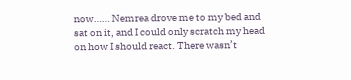now…… Nemrea drove me to my bed and sat on it, and I could only scratch my head on how I should react. There wasn’t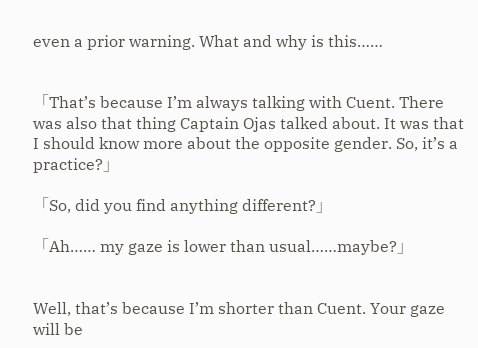even a prior warning. What and why is this……


「That’s because I’m always talking with Cuent. There was also that thing Captain Ojas talked about. It was that I should know more about the opposite gender. So, it’s a practice?」

「So, did you find anything different?」

「Ah…… my gaze is lower than usual……maybe?」


Well, that’s because I’m shorter than Cuent. Your gaze will be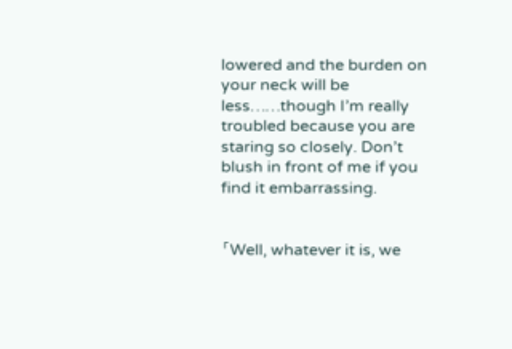lowered and the burden on your neck will be less……though I’m really troubled because you are staring so closely. Don’t blush in front of me if you find it embarrassing.


「Well, whatever it is, we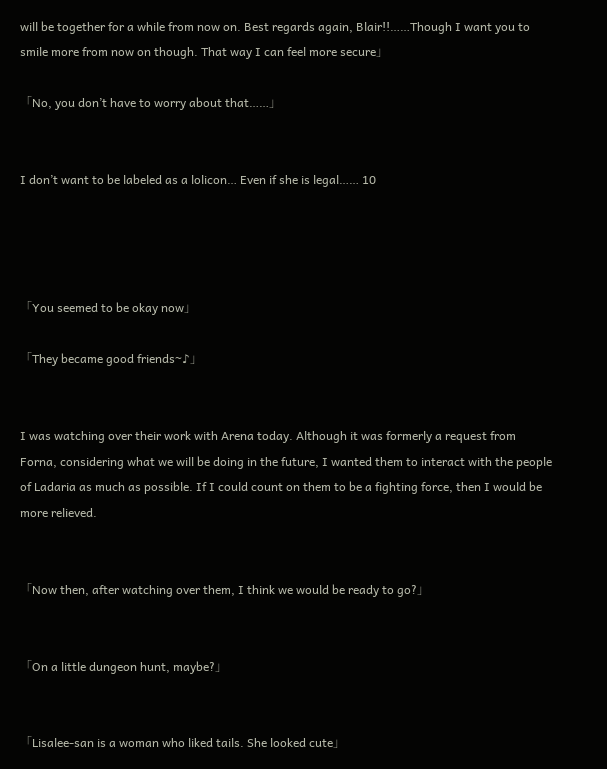will be together for a while from now on. Best regards again, Blair!!……Though I want you to smile more from now on though. That way I can feel more secure」

「No, you don’t have to worry about that……」


I don’t want to be labeled as a lolicon… Even if she is legal…… 10




「You seemed to be okay now」

「They became good friends~♪」


I was watching over their work with Arena today. Although it was formerly a request from Forna, considering what we will be doing in the future, I wanted them to interact with the people of Ladaria as much as possible. If I could count on them to be a fighting force, then I would be more relieved.


「Now then, after watching over them, I think we would be ready to go?」


「On a little dungeon hunt, maybe?」


「Lisalee-san is a woman who liked tails. She looked cute」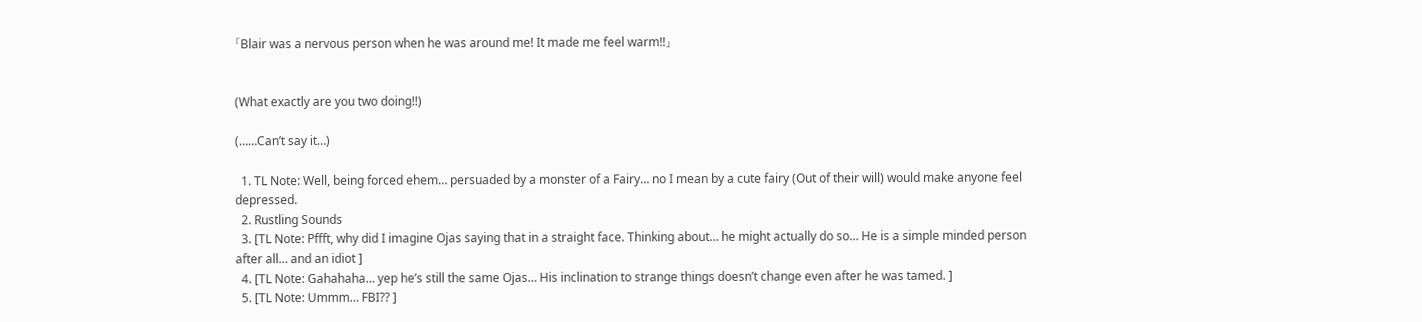「Blair was a nervous person when he was around me! It made me feel warm!!」


(What exactly are you two doing!!)

(……Can’t say it…)

  1. TL Note: Well, being forced ehem… persuaded by a monster of a Fairy… no I mean by a cute fairy (Out of their will) would make anyone feel depressed.
  2. Rustling Sounds
  3. [TL Note: Pffft, why did I imagine Ojas saying that in a straight face. Thinking about… he might actually do so… He is a simple minded person after all… and an idiot ]
  4. [TL Note: Gahahaha… yep he’s still the same Ojas… His inclination to strange things doesn’t change even after he was tamed. ]
  5. [TL Note: Ummm… FBI?? ]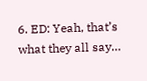6. ED: Yeah, that’s what they all say…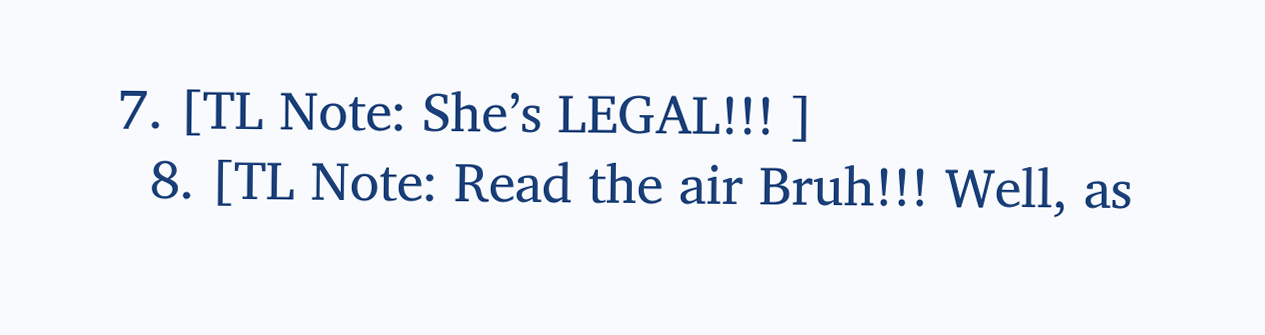7. [TL Note: She’s LEGAL!!! ]
  8. [TL Note: Read the air Bruh!!! Well, as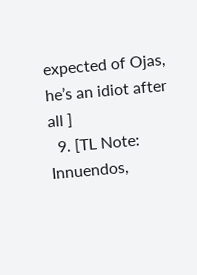expected of Ojas, he’s an idiot after all ]
  9. [TL Note: Innuendos,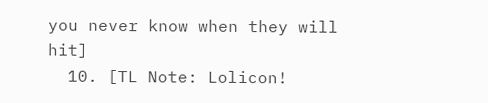you never know when they will hit]
  10. [TL Note: Lolicon!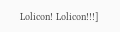Lolicon! Lolicon!!!]